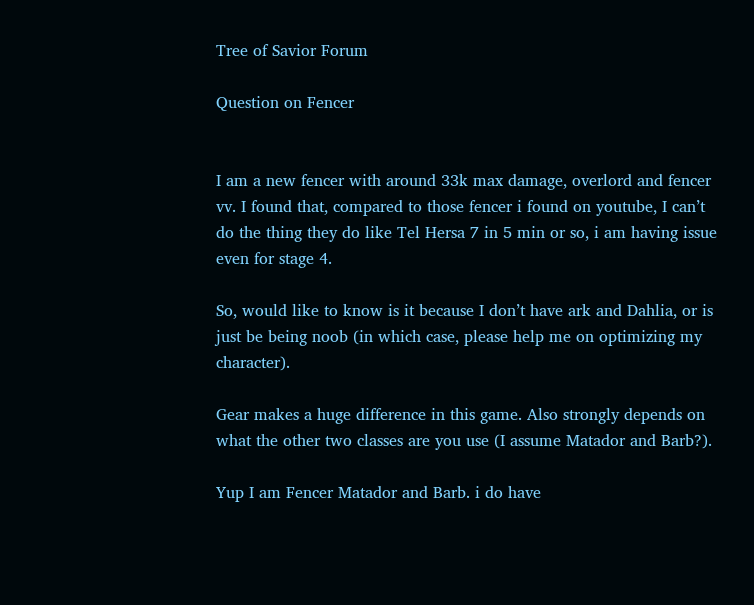Tree of Savior Forum

Question on Fencer


I am a new fencer with around 33k max damage, overlord and fencer vv. I found that, compared to those fencer i found on youtube, I can’t do the thing they do like Tel Hersa 7 in 5 min or so, i am having issue even for stage 4.

So, would like to know is it because I don’t have ark and Dahlia, or is just be being noob (in which case, please help me on optimizing my character).

Gear makes a huge difference in this game. Also strongly depends on what the other two classes are you use (I assume Matador and Barb?).

Yup I am Fencer Matador and Barb. i do have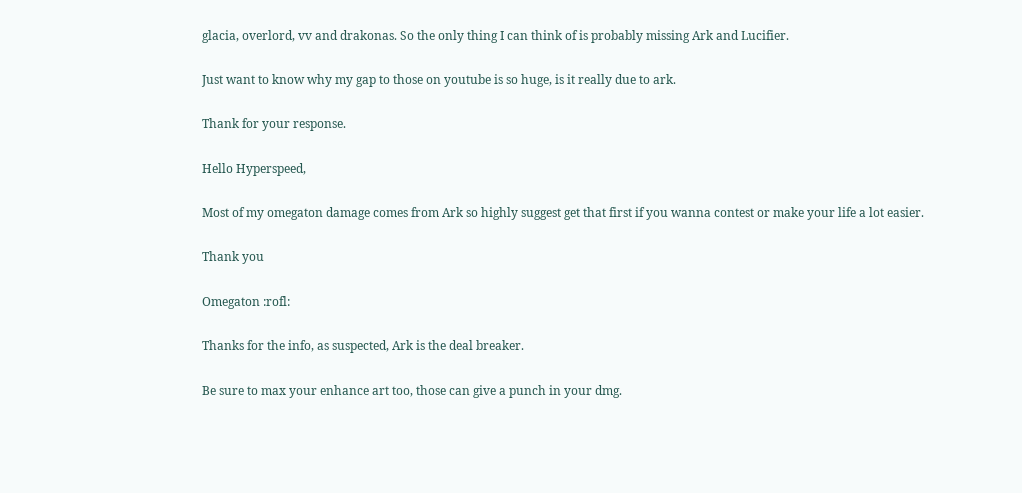glacia, overlord, vv and drakonas. So the only thing I can think of is probably missing Ark and Lucifier.

Just want to know why my gap to those on youtube is so huge, is it really due to ark.

Thank for your response.

Hello Hyperspeed,

Most of my omegaton damage comes from Ark so highly suggest get that first if you wanna contest or make your life a lot easier.

Thank you

Omegaton :rofl:

Thanks for the info, as suspected, Ark is the deal breaker.

Be sure to max your enhance art too, those can give a punch in your dmg.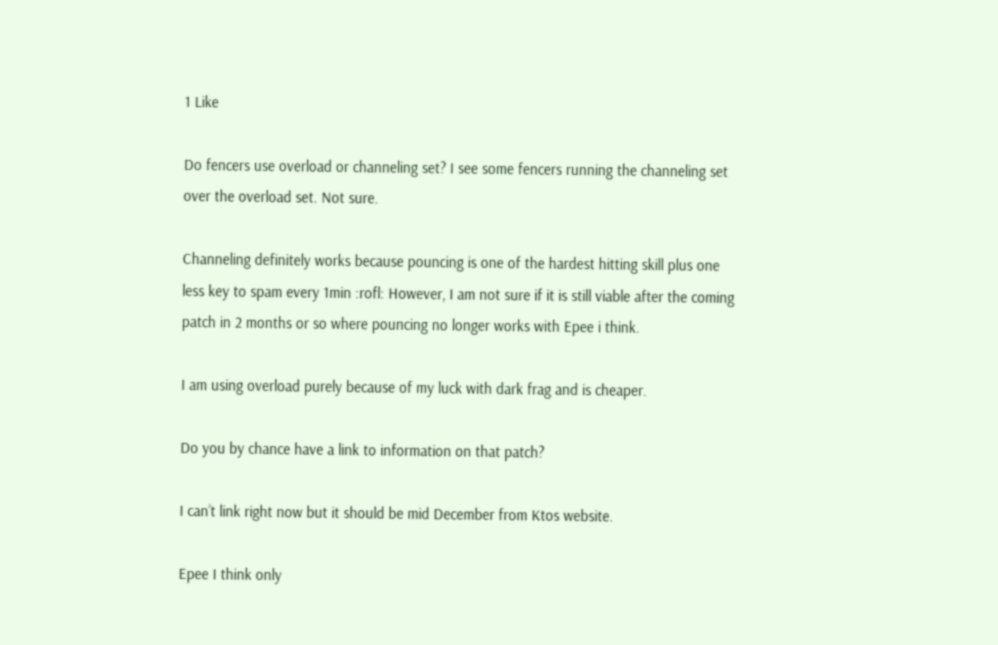1 Like

Do fencers use overload or channeling set? I see some fencers running the channeling set over the overload set. Not sure.

Channeling definitely works because pouncing is one of the hardest hitting skill plus one less key to spam every 1min :rofl: However, I am not sure if it is still viable after the coming patch in 2 months or so where pouncing no longer works with Epee i think.

I am using overload purely because of my luck with dark frag and is cheaper.

Do you by chance have a link to information on that patch?

I can’t link right now but it should be mid December from Ktos website.

Epee I think only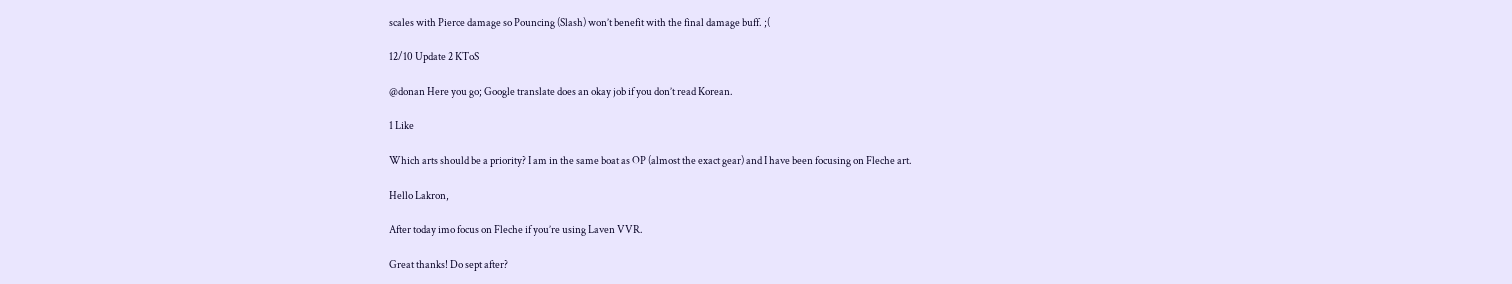scales with Pierce damage so Pouncing (Slash) won’t benefit with the final damage buff. ;(

12/10 Update 2 KToS

@donan Here you go; Google translate does an okay job if you don’t read Korean.

1 Like

Which arts should be a priority? I am in the same boat as OP (almost the exact gear) and I have been focusing on Fleche art.

Hello Lakron,

After today imo focus on Fleche if you’re using Laven VVR.

Great thanks! Do sept after?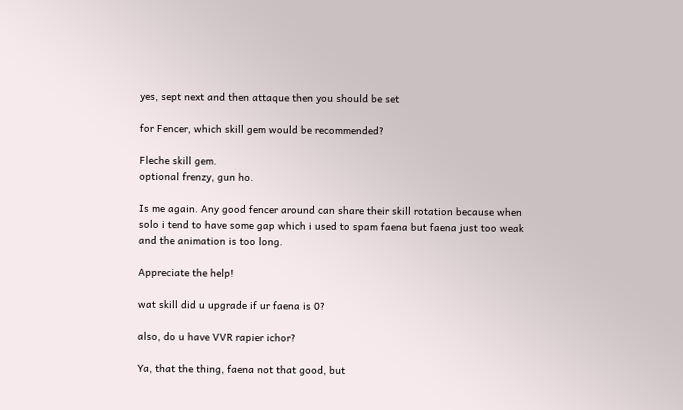yes, sept next and then attaque then you should be set

for Fencer, which skill gem would be recommended?

Fleche skill gem.
optional frenzy, gun ho.

Is me again. Any good fencer around can share their skill rotation because when solo i tend to have some gap which i used to spam faena but faena just too weak and the animation is too long.

Appreciate the help!

wat skill did u upgrade if ur faena is 0?

also, do u have VVR rapier ichor?

Ya, that the thing, faena not that good, but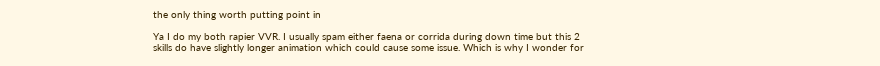the only thing worth putting point in

Ya I do my both rapier VVR. I usually spam either faena or corrida during down time but this 2 skills do have slightly longer animation which could cause some issue. Which is why I wonder for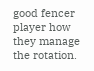good fencer player how they manage the rotation.